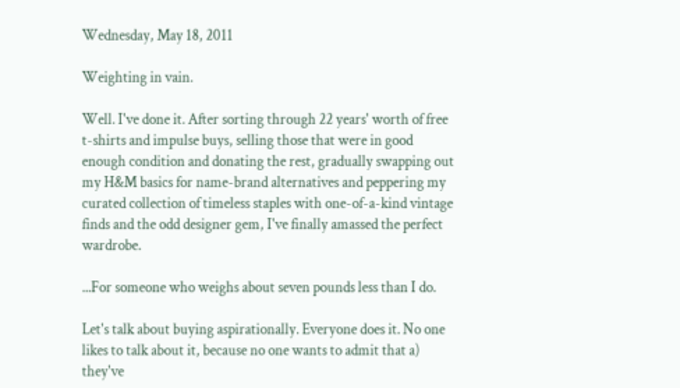Wednesday, May 18, 2011

Weighting in vain.

Well. I've done it. After sorting through 22 years' worth of free t-shirts and impulse buys, selling those that were in good enough condition and donating the rest, gradually swapping out my H&M basics for name-brand alternatives and peppering my curated collection of timeless staples with one-of-a-kind vintage finds and the odd designer gem, I've finally amassed the perfect wardrobe.

...For someone who weighs about seven pounds less than I do.

Let's talk about buying aspirationally. Everyone does it. No one likes to talk about it, because no one wants to admit that a) they've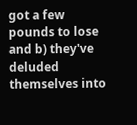got a few pounds to lose and b) they've deluded themselves into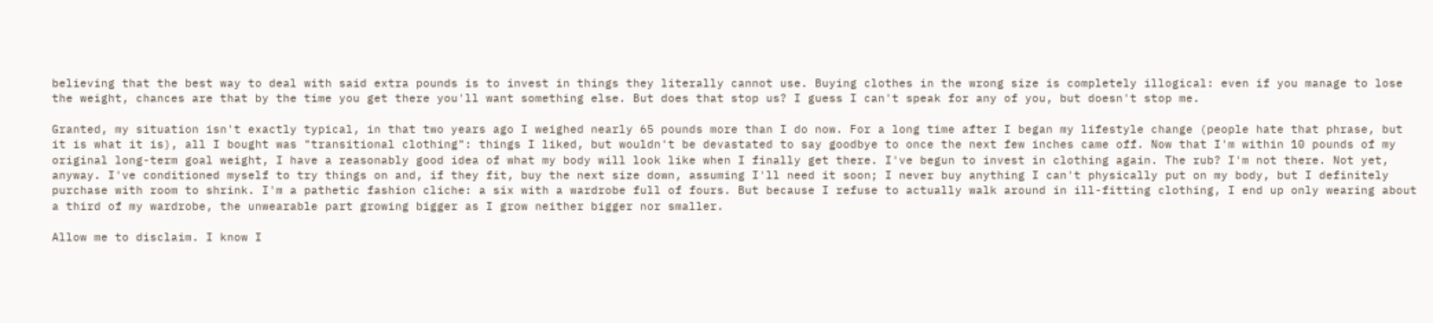believing that the best way to deal with said extra pounds is to invest in things they literally cannot use. Buying clothes in the wrong size is completely illogical: even if you manage to lose the weight, chances are that by the time you get there you'll want something else. But does that stop us? I guess I can't speak for any of you, but doesn't stop me.

Granted, my situation isn't exactly typical, in that two years ago I weighed nearly 65 pounds more than I do now. For a long time after I began my lifestyle change (people hate that phrase, but it is what it is), all I bought was "transitional clothing": things I liked, but wouldn't be devastated to say goodbye to once the next few inches came off. Now that I'm within 10 pounds of my original long-term goal weight, I have a reasonably good idea of what my body will look like when I finally get there. I've begun to invest in clothing again. The rub? I'm not there. Not yet, anyway. I've conditioned myself to try things on and, if they fit, buy the next size down, assuming I'll need it soon; I never buy anything I can't physically put on my body, but I definitely purchase with room to shrink. I'm a pathetic fashion cliche: a six with a wardrobe full of fours. But because I refuse to actually walk around in ill-fitting clothing, I end up only wearing about a third of my wardrobe, the unwearable part growing bigger as I grow neither bigger nor smaller.

Allow me to disclaim. I know I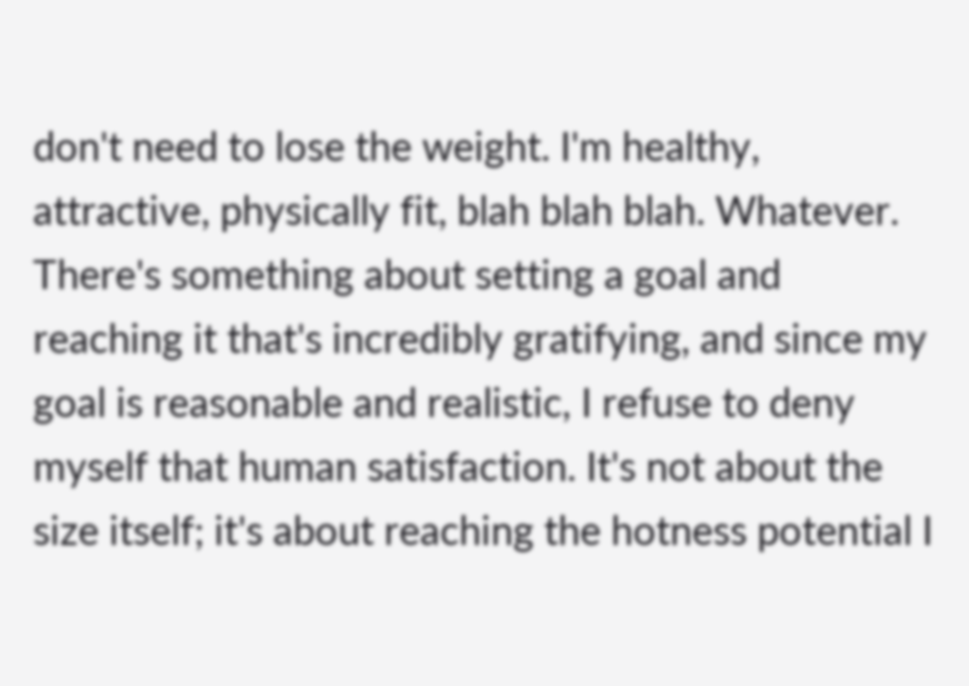don't need to lose the weight. I'm healthy, attractive, physically fit, blah blah blah. Whatever. There's something about setting a goal and reaching it that's incredibly gratifying, and since my goal is reasonable and realistic, I refuse to deny myself that human satisfaction. It's not about the size itself; it's about reaching the hotness potential I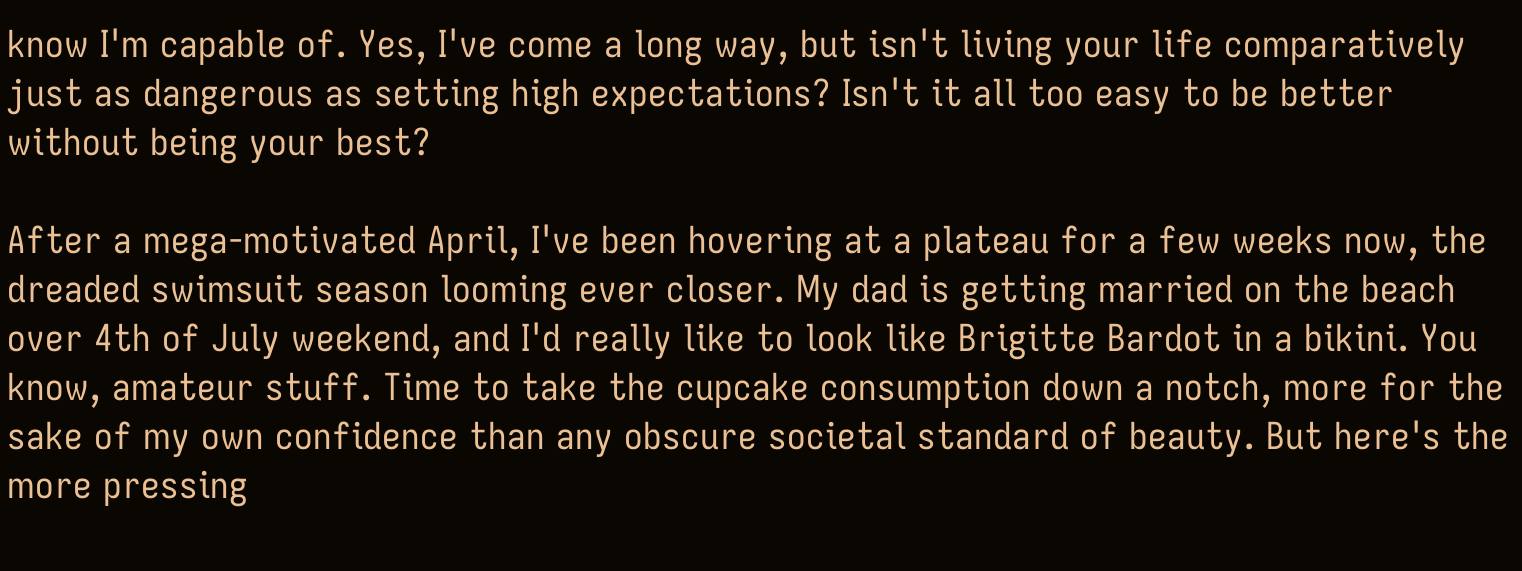know I'm capable of. Yes, I've come a long way, but isn't living your life comparatively just as dangerous as setting high expectations? Isn't it all too easy to be better without being your best?

After a mega-motivated April, I've been hovering at a plateau for a few weeks now, the dreaded swimsuit season looming ever closer. My dad is getting married on the beach over 4th of July weekend, and I'd really like to look like Brigitte Bardot in a bikini. You know, amateur stuff. Time to take the cupcake consumption down a notch, more for the sake of my own confidence than any obscure societal standard of beauty. But here's the more pressing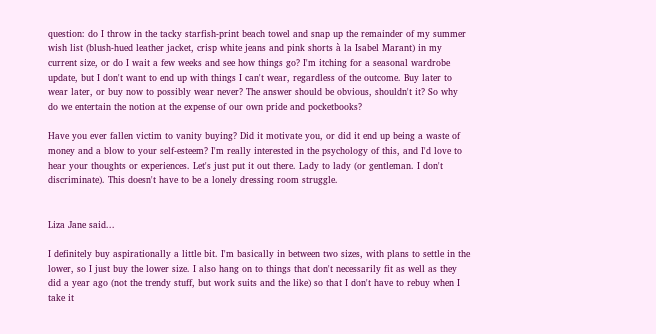question: do I throw in the tacky starfish-print beach towel and snap up the remainder of my summer wish list (blush-hued leather jacket, crisp white jeans and pink shorts à la Isabel Marant) in my current size, or do I wait a few weeks and see how things go? I'm itching for a seasonal wardrobe update, but I don't want to end up with things I can't wear, regardless of the outcome. Buy later to wear later, or buy now to possibly wear never? The answer should be obvious, shouldn't it? So why do we entertain the notion at the expense of our own pride and pocketbooks?

Have you ever fallen victim to vanity buying? Did it motivate you, or did it end up being a waste of money and a blow to your self-esteem? I'm really interested in the psychology of this, and I'd love to hear your thoughts or experiences. Let's just put it out there. Lady to lady (or gentleman. I don't discriminate). This doesn't have to be a lonely dressing room struggle.


Liza Jane said...

I definitely buy aspirationally a little bit. I'm basically in between two sizes, with plans to settle in the lower, so I just buy the lower size. I also hang on to things that don't necessarily fit as well as they did a year ago (not the trendy stuff, but work suits and the like) so that I don't have to rebuy when I take it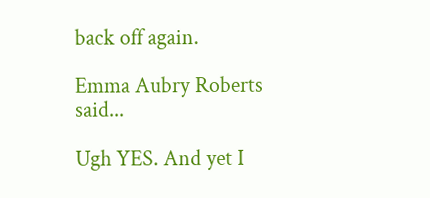back off again.

Emma Aubry Roberts said...

Ugh YES. And yet I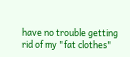have no trouble getting rid of my "fat clothes"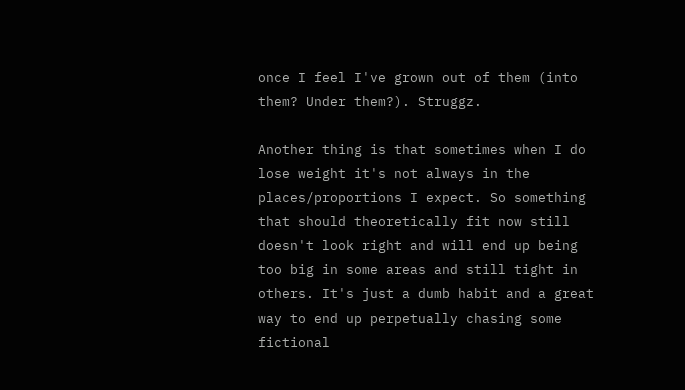once I feel I've grown out of them (into them? Under them?). Struggz.

Another thing is that sometimes when I do lose weight it's not always in the places/proportions I expect. So something that should theoretically fit now still doesn't look right and will end up being too big in some areas and still tight in others. It's just a dumb habit and a great way to end up perpetually chasing some fictional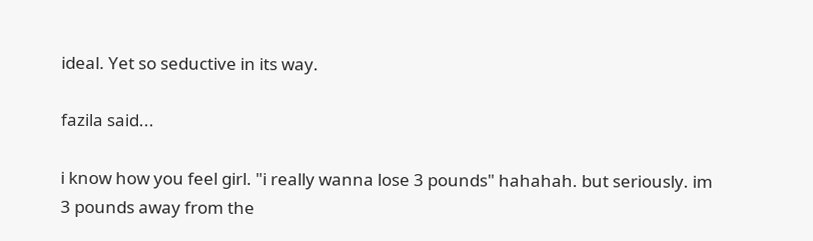ideal. Yet so seductive in its way.

fazila said...

i know how you feel girl. "i really wanna lose 3 pounds" hahahah. but seriously. im 3 pounds away from the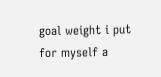goal weight i put for myself a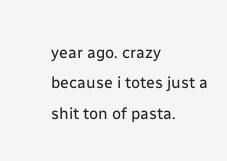year ago. crazy because i totes just a shit ton of pasta.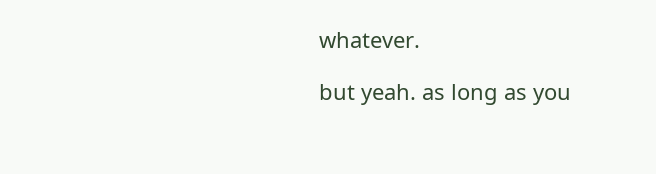whatever.

but yeah. as long as you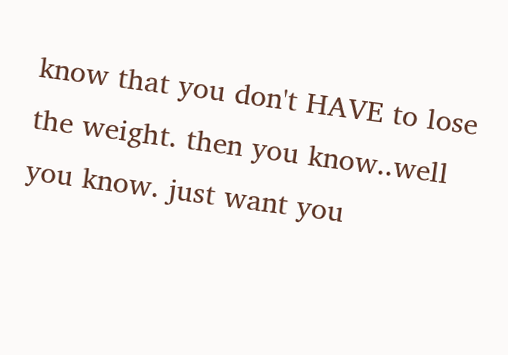know that you don't HAVE to lose the weight. then you know..well you know. just want you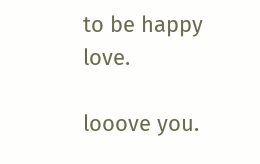to be happy love.

looove you.